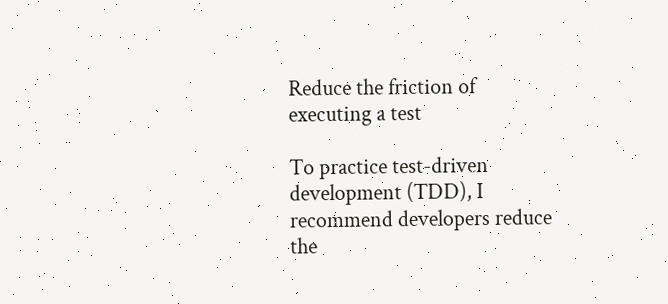Reduce the friction of executing a test

To practice test-driven development (TDD), I recommend developers reduce the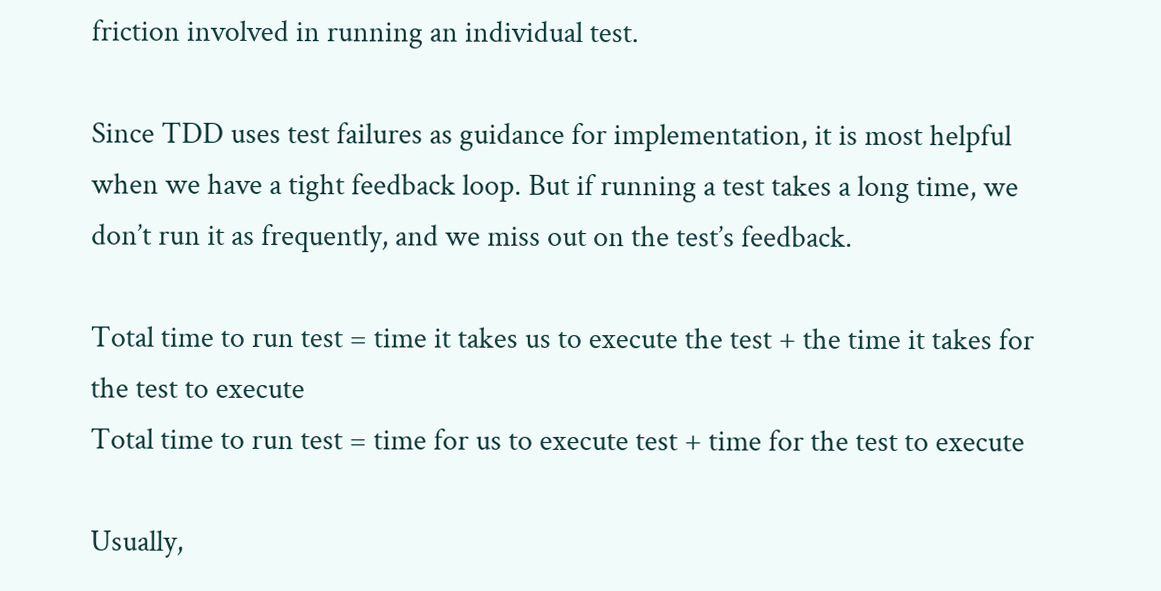friction involved in running an individual test.

Since TDD uses test failures as guidance for implementation, it is most helpful when we have a tight feedback loop. But if running a test takes a long time, we don’t run it as frequently, and we miss out on the test’s feedback.

Total time to run test = time it takes us to execute the test + the time it takes for the test to execute
Total time to run test = time for us to execute test + time for the test to execute

Usually,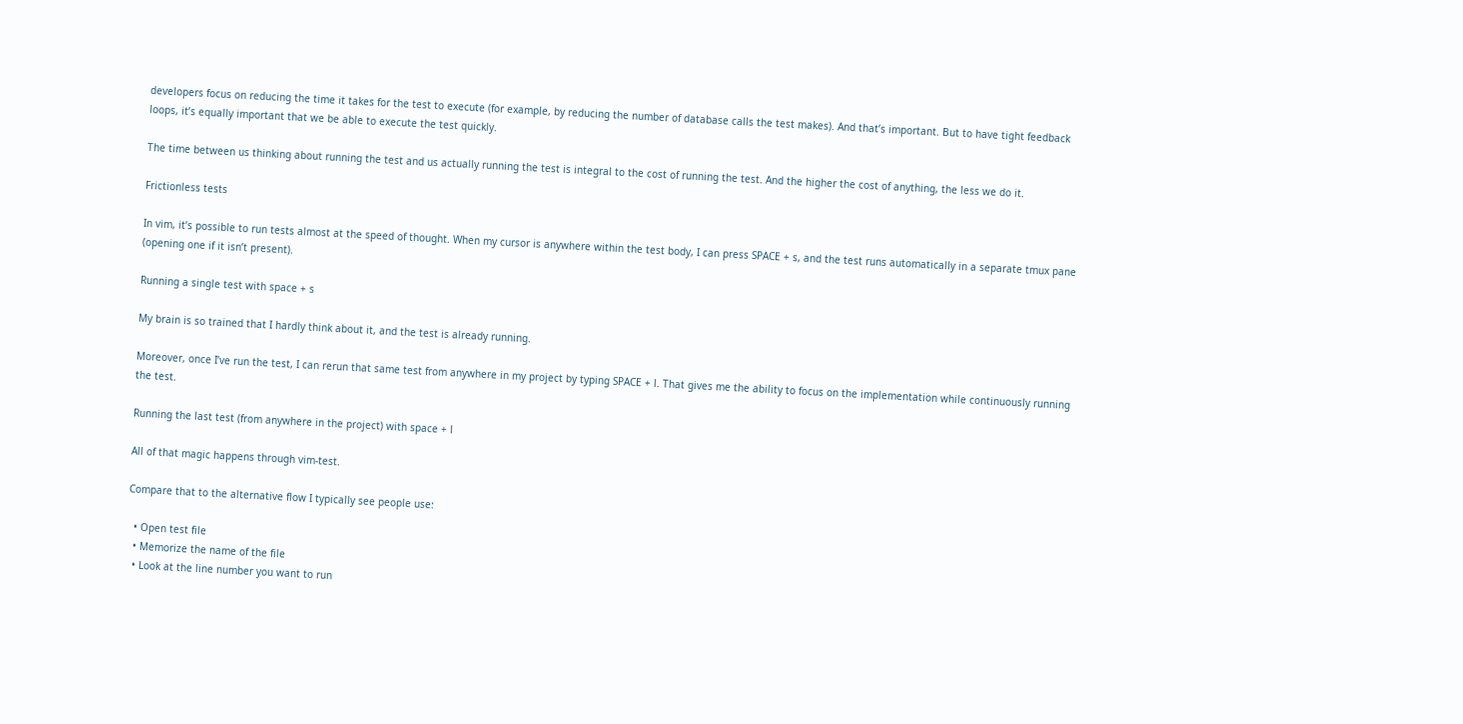developers focus on reducing the time it takes for the test to execute (for example, by reducing the number of database calls the test makes). And that’s important. But to have tight feedback loops, it’s equally important that we be able to execute the test quickly.

The time between us thinking about running the test and us actually running the test is integral to the cost of running the test. And the higher the cost of anything, the less we do it.

Frictionless tests

In vim, it’s possible to run tests almost at the speed of thought. When my cursor is anywhere within the test body, I can press SPACE + s, and the test runs automatically in a separate tmux pane (opening one if it isn’t present).

Running a single test with space + s

My brain is so trained that I hardly think about it, and the test is already running.

Moreover, once I’ve run the test, I can rerun that same test from anywhere in my project by typing SPACE + l. That gives me the ability to focus on the implementation while continuously running the test.

Running the last test (from anywhere in the project) with space + l

All of that magic happens through vim-test.

Compare that to the alternative flow I typically see people use:

  • Open test file
  • Memorize the name of the file
  • Look at the line number you want to run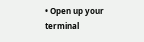• Open up your terminal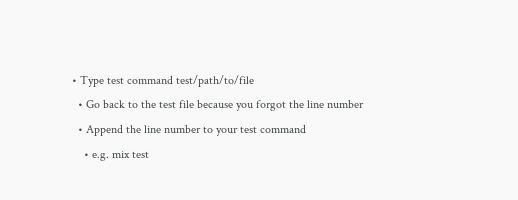• Type test command test/path/to/file
  • Go back to the test file because you forgot the line number
  • Append the line number to your test command
    • e.g. mix test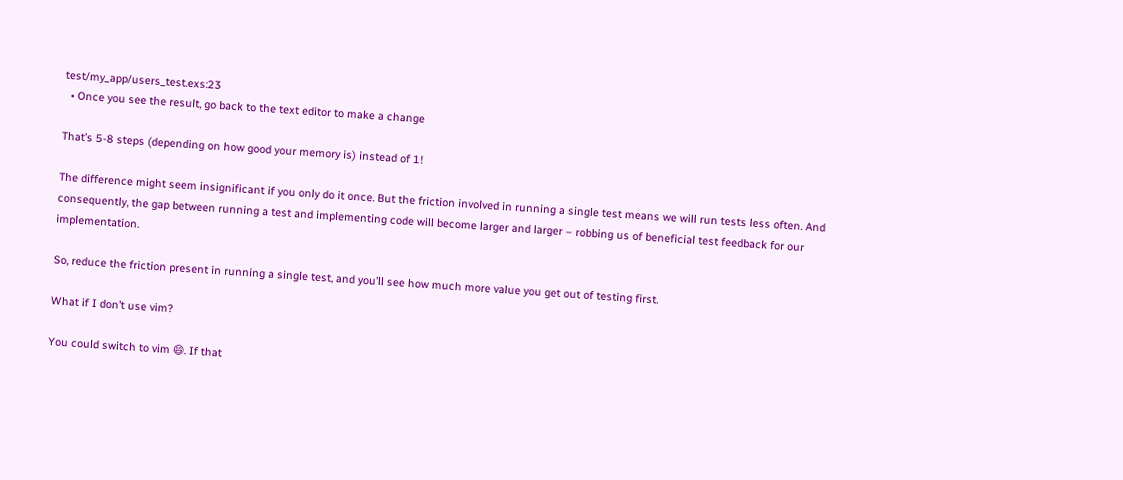test/my_app/users_test.exs:23
  • Once you see the result, go back to the text editor to make a change

That’s 5-8 steps (depending on how good your memory is) instead of 1!

The difference might seem insignificant if you only do it once. But the friction involved in running a single test means we will run tests less often. And consequently, the gap between running a test and implementing code will become larger and larger – robbing us of beneficial test feedback for our implementation.

So, reduce the friction present in running a single test, and you’ll see how much more value you get out of testing first.

What if I don’t use vim?

You could switch to vim 😄. If that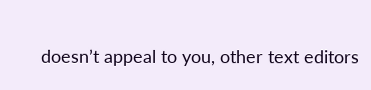doesn’t appeal to you, other text editors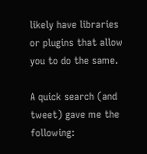likely have libraries or plugins that allow you to do the same.

A quick search (and tweet) gave me the following: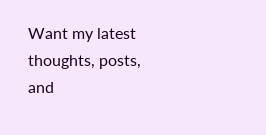Want my latest thoughts, posts, and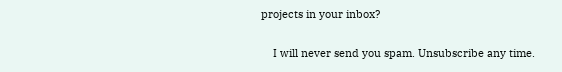projects in your inbox?

    I will never send you spam. Unsubscribe any time.